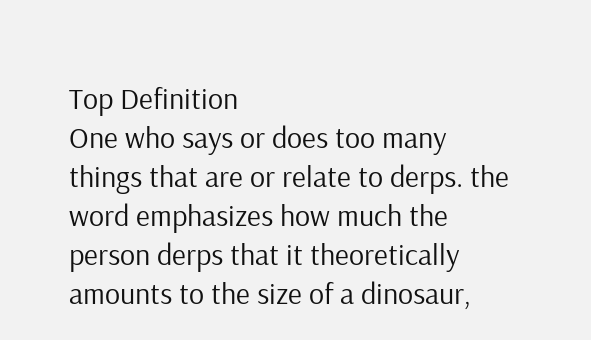Top Definition
One who says or does too many things that are or relate to derps. the word emphasizes how much the person derps that it theoretically amounts to the size of a dinosaur,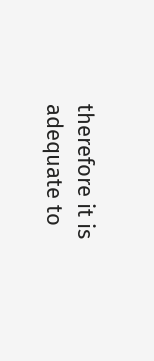therefore it is adequate to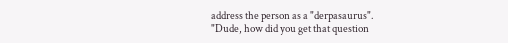address the person as a "derpasaurus".
"Dude, how did you get that question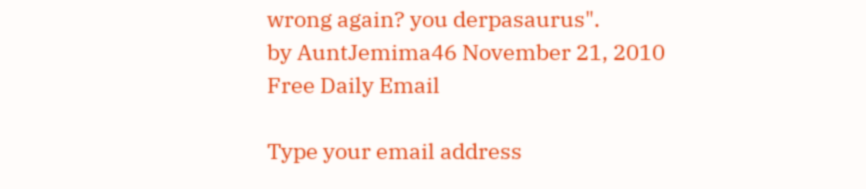wrong again? you derpasaurus".
by AuntJemima46 November 21, 2010
Free Daily Email

Type your email address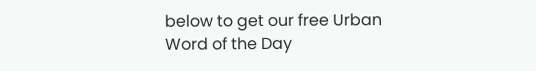below to get our free Urban Word of the Day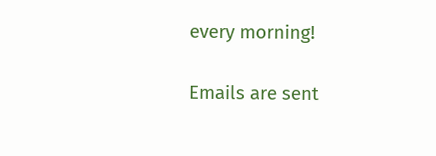every morning!

Emails are sent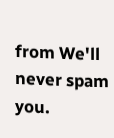from We'll never spam you.